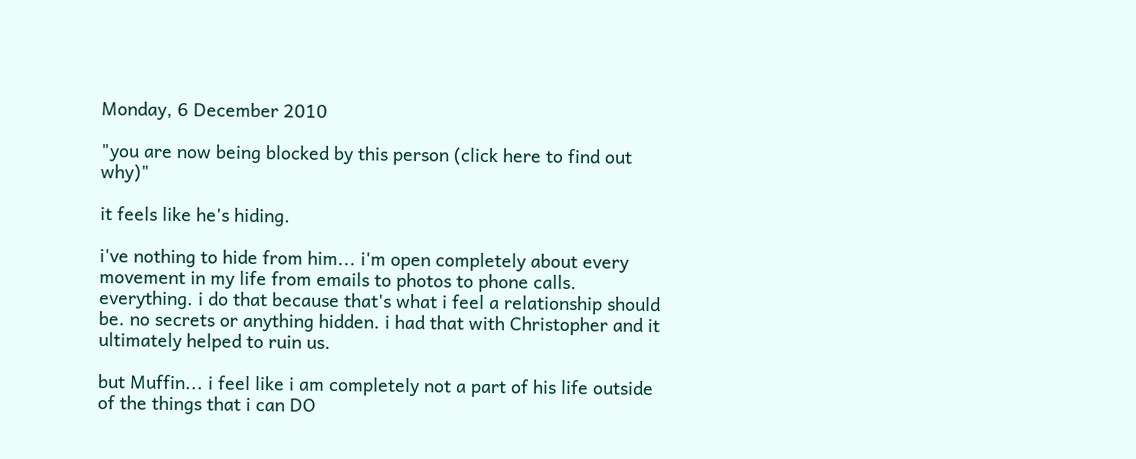Monday, 6 December 2010

"you are now being blocked by this person (click here to find out why)"

it feels like he's hiding.

i've nothing to hide from him... i'm open completely about every movement in my life from emails to photos to phone calls. everything. i do that because that's what i feel a relationship should be. no secrets or anything hidden. i had that with Christopher and it ultimately helped to ruin us.

but Muffin... i feel like i am completely not a part of his life outside of the things that i can DO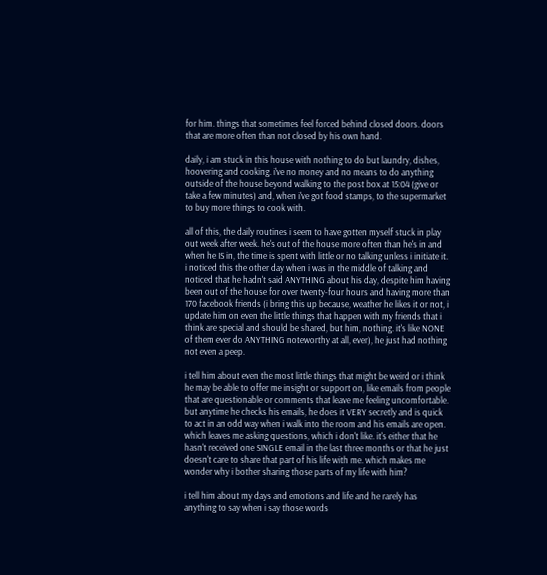for him. things that sometimes feel forced behind closed doors. doors that are more often than not closed by his own hand.

daily, i am stuck in this house with nothing to do but laundry, dishes, hoovering and cooking. i've no money and no means to do anything outside of the house beyond walking to the post box at 15:04 (give or take a few minutes) and, when i've got food stamps, to the supermarket to buy more things to cook with.

all of this, the daily routines i seem to have gotten myself stuck in play out week after week. he's out of the house more often than he's in and when he IS in, the time is spent with little or no talking unless i initiate it. i noticed this the other day when i was in the middle of talking and noticed that he hadn't said ANYTHING about his day, despite him having been out of the house for over twenty-four hours and having more than 170 facebook friends (i bring this up because, weather he likes it or not, i update him on even the little things that happen with my friends that i think are special and should be shared, but him, nothing. it's like NONE of them ever do ANYTHING noteworthy at all, ever), he just had nothing not even a peep.

i tell him about even the most little things that might be weird or i think he may be able to offer me insight or support on, like emails from people that are questionable or comments that leave me feeling uncomfortable. but anytime he checks his emails, he does it VERY secretly and is quick to act in an odd way when i walk into the room and his emails are open. which leaves me asking questions, which i don't like. it's either that he hasn't received one SINGLE email in the last three months or that he just doesn't care to share that part of his life with me. which makes me wonder why i bother sharing those parts of my life with him?

i tell him about my days and emotions and life and he rarely has anything to say when i say those words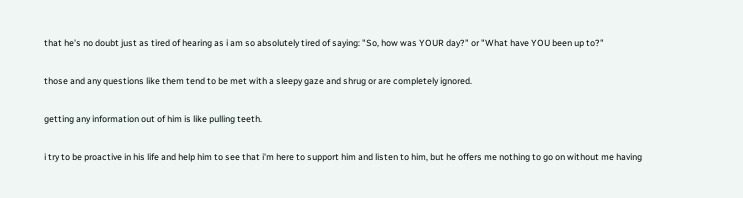that he's no doubt just as tired of hearing as i am so absolutely tired of saying: "So, how was YOUR day?" or "What have YOU been up to?"

those and any questions like them tend to be met with a sleepy gaze and shrug or are completely ignored.

getting any information out of him is like pulling teeth.

i try to be proactive in his life and help him to see that i'm here to support him and listen to him, but he offers me nothing to go on without me having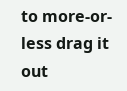to more-or-less drag it out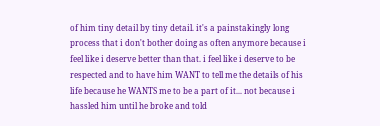of him tiny detail by tiny detail. it's a painstakingly long process that i don't bother doing as often anymore because i feel like i deserve better than that. i feel like i deserve to be respected and to have him WANT to tell me the details of his life because he WANTS me to be a part of it... not because i hassled him until he broke and told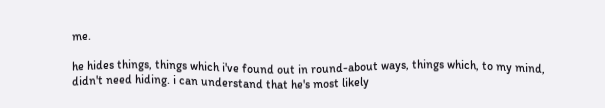me.

he hides things, things which i've found out in round-about ways, things which, to my mind, didn't need hiding. i can understand that he's most likely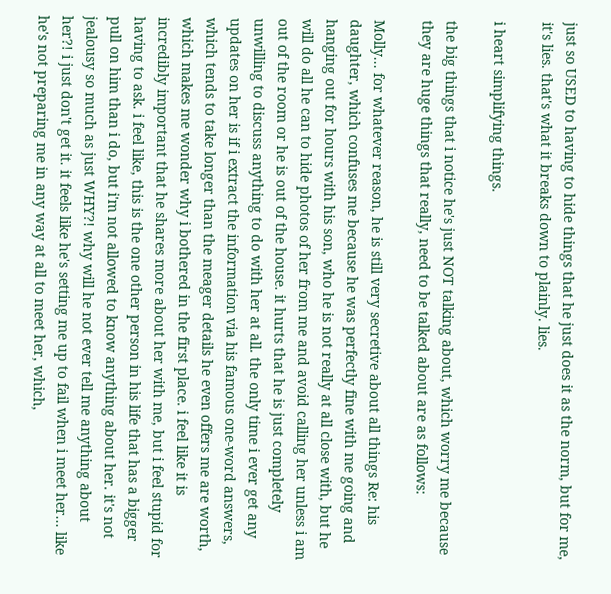just so USED to having to hide things that he just does it as the norm, but for me, it's lies. that's what it breaks down to plainly. lies.

i heart simplifying things.

the big things that i notice he's just NOT talking about, which worry me because they are huge things that really, need to be talked about are as follows:

Molly... for whatever reason, he is still very secretive about all things Re: his daughter, which confuses me because he was perfectly fine with me going and hanging out for hours with his son, who he is not really at all close with, but he will do all he can to hide photos of her from me and avoid calling her unless i am out of the room or he is out of the house. it hurts that he is just completely unwilling to discuss anything to do with her at all. the only time i ever get any updates on her is if i extract the information via his famous one-word answers, which tends to take longer than the meager details he even offers me are worth, which makes me wonder why i bothered in the first place. i feel like it is incredibly important that he shares more about her with me, but i feel stupid for having to ask. i feel like, this is the one other person in his life that has a bigger pull on him than i do, but i'm not allowed to know anything about her. it's not jealousy so much as just WHY?! why will he not ever tell me anything about her?! i just don't get it. it feels like he's setting me up to fail when i meet her... like he's not preparing me in any way at all to meet her, which,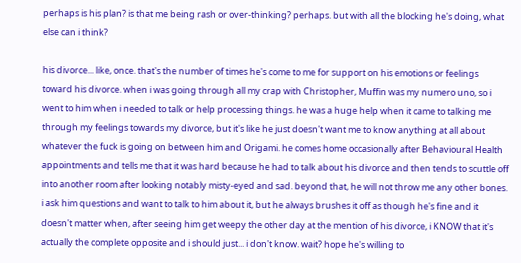perhaps is his plan? is that me being rash or over-thinking? perhaps. but with all the blocking he's doing, what else can i think?

his divorce... like, once. that's the number of times he's come to me for support on his emotions or feelings toward his divorce. when i was going through all my crap with Christopher, Muffin was my numero uno, so i went to him when i needed to talk or help processing things. he was a huge help when it came to talking me through my feelings towards my divorce, but it's like he just doesn't want me to know anything at all about whatever the fuck is going on between him and Origami. he comes home occasionally after Behavioural Health appointments and tells me that it was hard because he had to talk about his divorce and then tends to scuttle off into another room after looking notably misty-eyed and sad. beyond that, he will not throw me any other bones. i ask him questions and want to talk to him about it, but he always brushes it off as though he's fine and it doesn't matter when, after seeing him get weepy the other day at the mention of his divorce, i KNOW that it's actually the complete opposite and i should just... i don't know. wait? hope he's willing to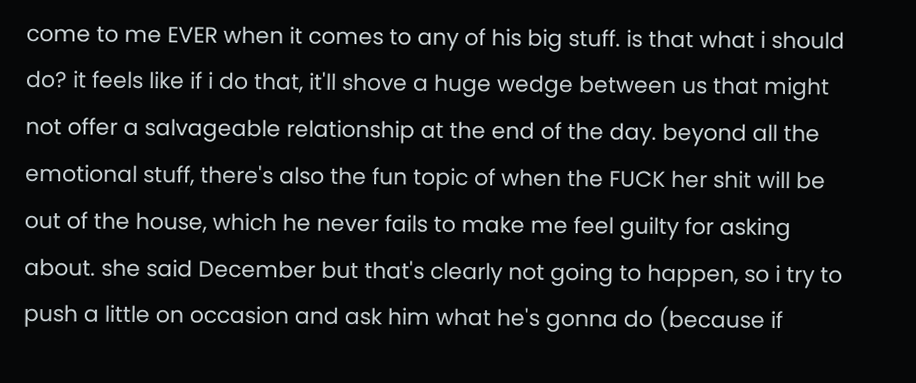come to me EVER when it comes to any of his big stuff. is that what i should do? it feels like if i do that, it'll shove a huge wedge between us that might not offer a salvageable relationship at the end of the day. beyond all the emotional stuff, there's also the fun topic of when the FUCK her shit will be out of the house, which he never fails to make me feel guilty for asking about. she said December but that's clearly not going to happen, so i try to push a little on occasion and ask him what he's gonna do (because if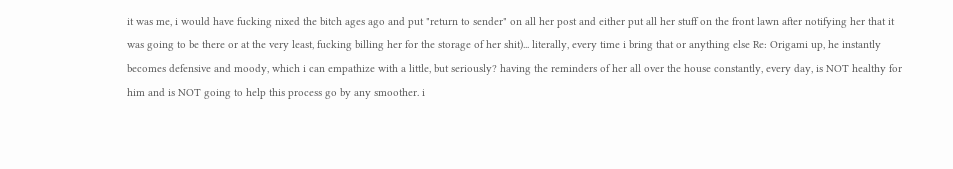it was me, i would have fucking nixed the bitch ages ago and put "return to sender" on all her post and either put all her stuff on the front lawn after notifying her that it was going to be there or at the very least, fucking billing her for the storage of her shit)... literally, every time i bring that or anything else Re: Origami up, he instantly becomes defensive and moody, which i can empathize with a little, but seriously? having the reminders of her all over the house constantly, every day, is NOT healthy for him and is NOT going to help this process go by any smoother. i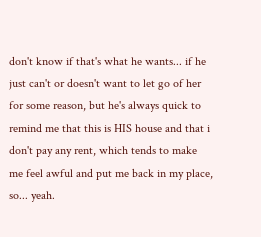don't know if that's what he wants... if he just can't or doesn't want to let go of her for some reason, but he's always quick to remind me that this is HIS house and that i don't pay any rent, which tends to make me feel awful and put me back in my place, so... yeah.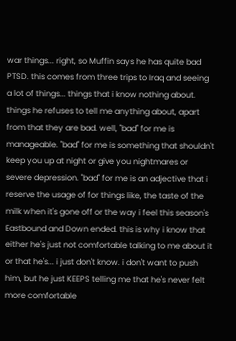war things... right, so Muffin says he has quite bad PTSD. this comes from three trips to Iraq and seeing a lot of things... things that i know nothing about. things he refuses to tell me anything about, apart from that they are bad. well, "bad" for me is manageable. "bad" for me is something that shouldn't keep you up at night or give you nightmares or severe depression. "bad" for me is an adjective that i reserve the usage of for things like, the taste of the milk when it's gone off or the way i feel this season's Eastbound and Down ended. this is why i know that either he's just not comfortable talking to me about it or that he's... i just don't know. i don't want to push him, but he just KEEPS telling me that he's never felt more comfortable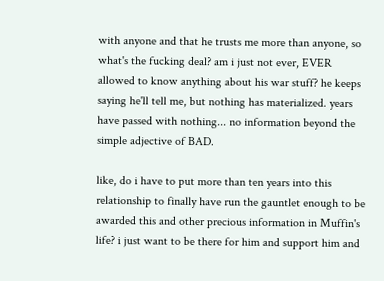with anyone and that he trusts me more than anyone, so what's the fucking deal? am i just not ever, EVER allowed to know anything about his war stuff? he keeps saying he'll tell me, but nothing has materialized. years have passed with nothing... no information beyond the simple adjective of BAD.

like, do i have to put more than ten years into this relationship to finally have run the gauntlet enough to be awarded this and other precious information in Muffin's life? i just want to be there for him and support him and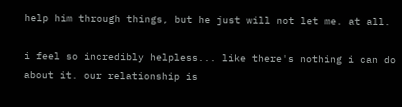help him through things, but he just will not let me. at all.

i feel so incredibly helpless... like there's nothing i can do about it. our relationship is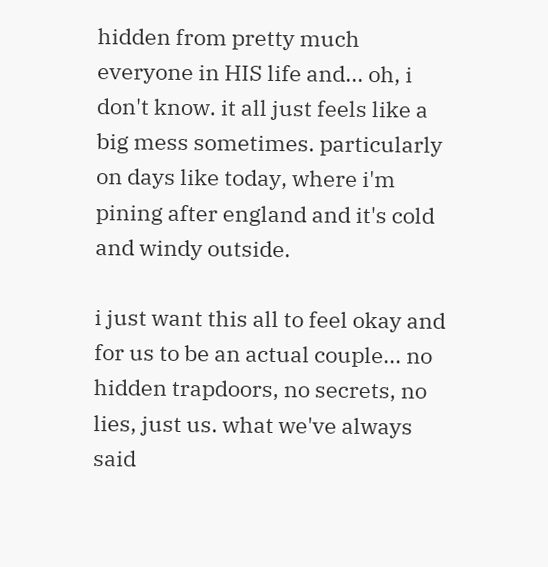hidden from pretty much everyone in HIS life and... oh, i don't know. it all just feels like a big mess sometimes. particularly on days like today, where i'm pining after england and it's cold and windy outside.

i just want this all to feel okay and for us to be an actual couple... no hidden trapdoors, no secrets, no lies, just us. what we've always said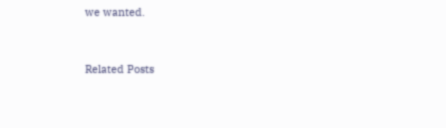we wanted.



Related Posts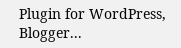Plugin for WordPress, Blogger...